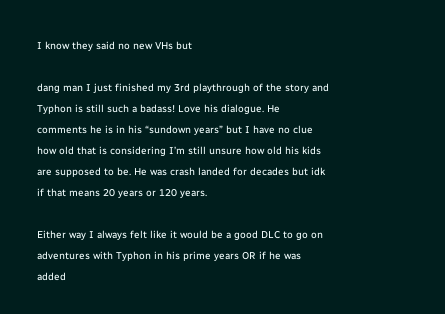I know they said no new VHs but

dang man I just finished my 3rd playthrough of the story and Typhon is still such a badass! Love his dialogue. He comments he is in his “sundown years” but I have no clue how old that is considering I’m still unsure how old his kids are supposed to be. He was crash landed for decades but idk if that means 20 years or 120 years.

Either way I always felt like it would be a good DLC to go on adventures with Typhon in his prime years OR if he was added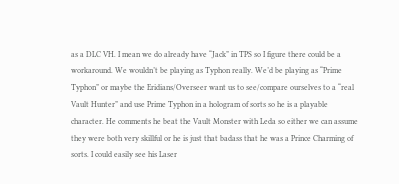as a DLC VH. I mean we do already have “Jack” in TPS so I figure there could be a workaround. We wouldn’t be playing as Typhon really. We’d be playing as “Prime Typhon” or maybe the Eridians/Overseer want us to see/compare ourselves to a “real Vault Hunter” and use Prime Typhon in a hologram of sorts so he is a playable character. He comments he beat the Vault Monster with Leda so either we can assume they were both very skillful or he is just that badass that he was a Prince Charming of sorts. I could easily see his Laser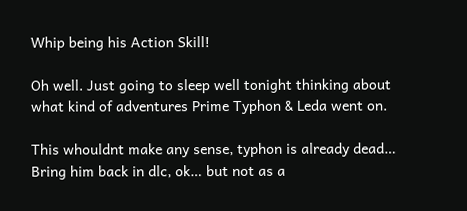Whip being his Action Skill!

Oh well. Just going to sleep well tonight thinking about what kind of adventures Prime Typhon & Leda went on.

This whouldnt make any sense, typhon is already dead…
Bring him back in dlc, ok… but not as a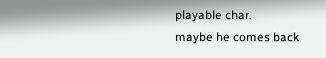playable char.
maybe he comes back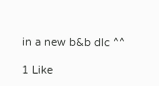in a new b&b dlc ^^

1 Like